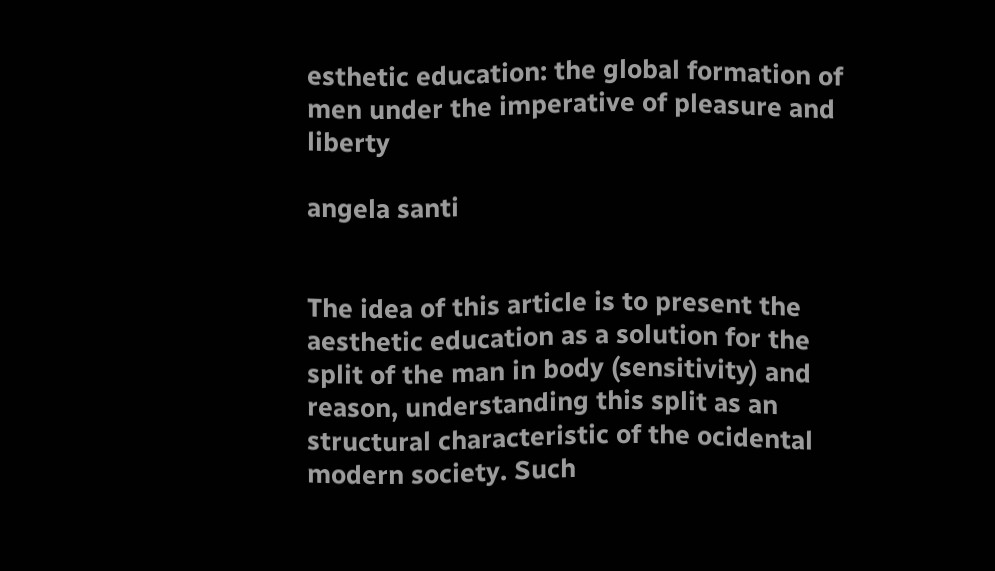esthetic education: the global formation of men under the imperative of pleasure and liberty

angela santi


The idea of this article is to present the aesthetic education as a solution for the split of the man in body (sensitivity) and reason, understanding this split as an structural characteristic of the ocidental modern society. Such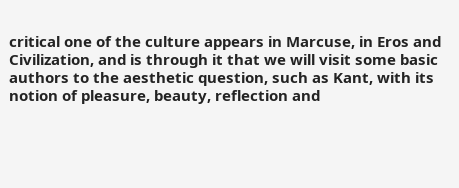critical one of the culture appears in Marcuse, in Eros and Civilization, and is through it that we will visit some basic authors to the aesthetic question, such as Kant, with its notion of pleasure, beauty, reflection and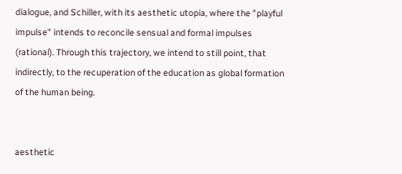dialogue, and Schiller, with its aesthetic utopia, where the "playful impulse" intends to reconcile sensual and formal impulses (rational). Through this trajectory, we intend to still point, that indirectly, to the recuperation of the education as global formation of the human being.


aesthetic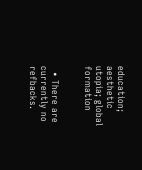education; aesthetic utopia; global formation


  • There are currently no refbacks.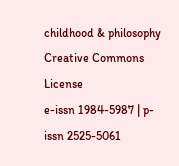childhood & philosophy Creative Commons License
e-issn 1984-5987 | p-issn 2525-5061